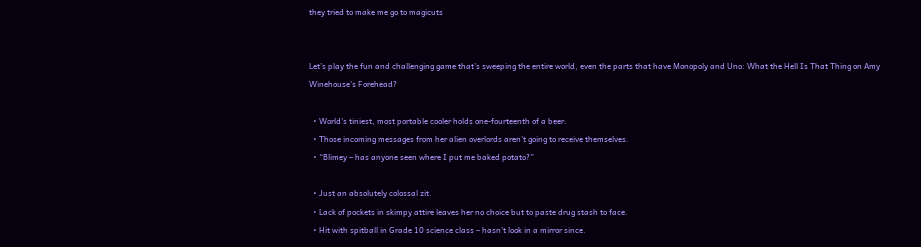they tried to make me go to magicuts


Let’s play the fun and challenging game that’s sweeping the entire world, even the parts that have Monopoly and Uno: What the Hell Is That Thing on Amy Winehouse’s Forehead?

  • World’s tiniest, most portable cooler holds one-fourteenth of a beer.
  • Those incoming messages from her alien overlords aren’t going to receive themselves.
  • “Blimey – has anyone seen where I put me baked potato?”

  • Just an absolutely colossal zit.
  • Lack of pockets in skimpy attire leaves her no choice but to paste drug stash to face.
  • Hit with spitball in Grade 10 science class – hasn’t look in a mirror since.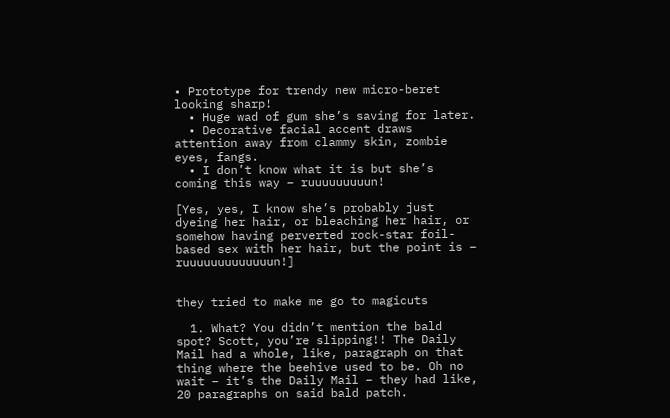• Prototype for trendy new micro-beret looking sharp!
  • Huge wad of gum she’s saving for later.
  • Decorative facial accent draws attention away from clammy skin, zombie eyes, fangs.
  • I don’t know what it is but she’s coming this way – ruuuuuuuuun!

[Yes, yes, I know she’s probably just dyeing her hair, or bleaching her hair, or somehow having perverted rock-star foil-based sex with her hair, but the point is – ruuuuuuuuuuuuun!]


they tried to make me go to magicuts

  1. What? You didn’t mention the bald spot? Scott, you’re slipping!! The Daily Mail had a whole, like, paragraph on that thing where the beehive used to be. Oh no wait – it’s the Daily Mail – they had like, 20 paragraphs on said bald patch.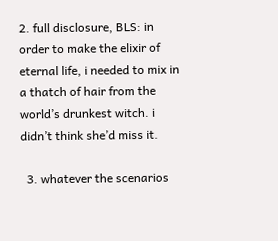2. full disclosure, BLS: in order to make the elixir of eternal life, i needed to mix in a thatch of hair from the world’s drunkest witch. i didn’t think she’d miss it.

  3. whatever the scenarios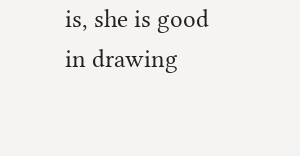is, she is good in drawing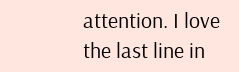attention. I love the last line in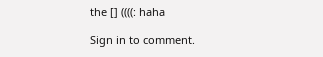the [] ((((: haha

Sign in to comment.